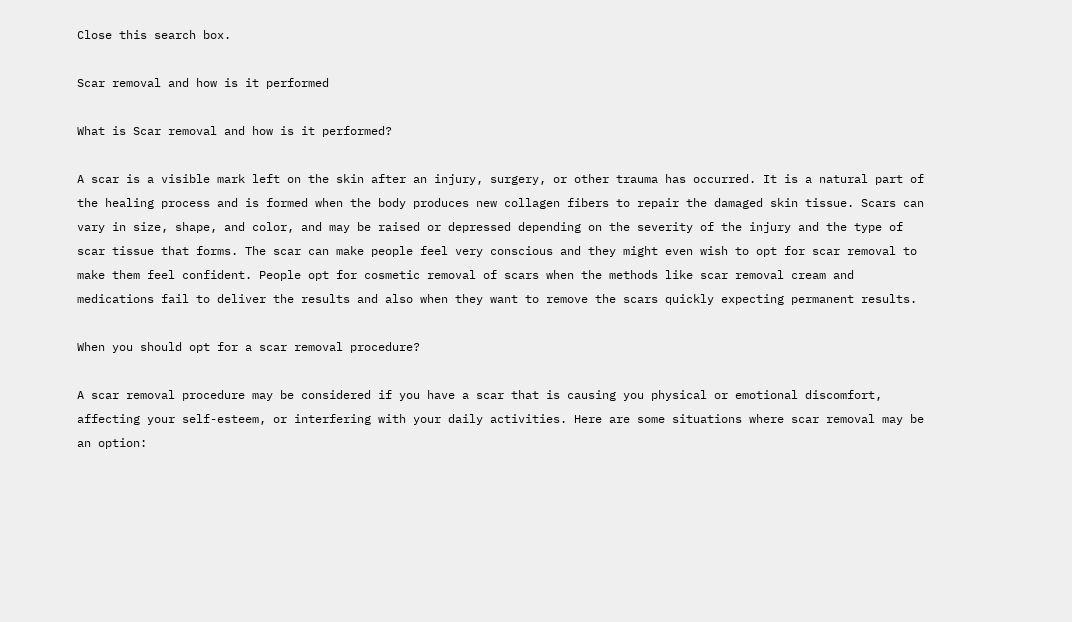Close this search box.

Scar removal and how is it performed

What is Scar removal and how is it performed?

A scar is a visible mark left on the skin after an injury, surgery, or other trauma has occurred. It is a natural part of the healing process and is formed when the body produces new collagen fibers to repair the damaged skin tissue. Scars can vary in size, shape, and color, and may be raised or depressed depending on the severity of the injury and the type of scar tissue that forms. The scar can make people feel very conscious and they might even wish to opt for scar removal to make them feel confident. People opt for cosmetic removal of scars when the methods like scar removal cream and medications fail to deliver the results and also when they want to remove the scars quickly expecting permanent results.

When you should opt for a scar removal procedure?

A scar removal procedure may be considered if you have a scar that is causing you physical or emotional discomfort, affecting your self-esteem, or interfering with your daily activities. Here are some situations where scar removal may be an option: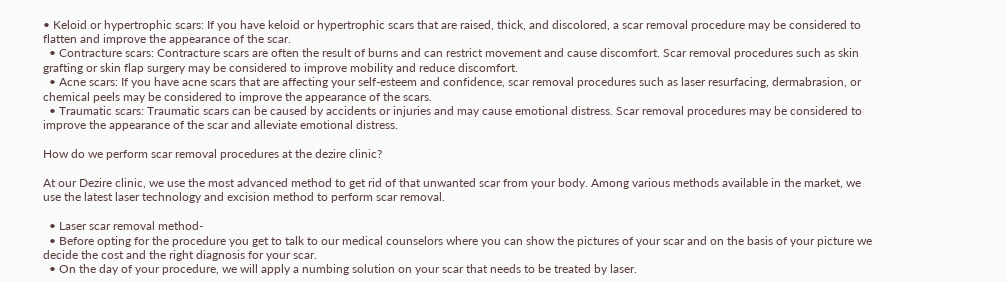• Keloid or hypertrophic scars: If you have keloid or hypertrophic scars that are raised, thick, and discolored, a scar removal procedure may be considered to flatten and improve the appearance of the scar.
  • Contracture scars: Contracture scars are often the result of burns and can restrict movement and cause discomfort. Scar removal procedures such as skin grafting or skin flap surgery may be considered to improve mobility and reduce discomfort.
  • Acne scars: If you have acne scars that are affecting your self-esteem and confidence, scar removal procedures such as laser resurfacing, dermabrasion, or chemical peels may be considered to improve the appearance of the scars.
  • Traumatic scars: Traumatic scars can be caused by accidents or injuries and may cause emotional distress. Scar removal procedures may be considered to improve the appearance of the scar and alleviate emotional distress.

How do we perform scar removal procedures at the dezire clinic?

At our Dezire clinic, we use the most advanced method to get rid of that unwanted scar from your body. Among various methods available in the market, we use the latest laser technology and excision method to perform scar removal.

  • Laser scar removal method-
  • Before opting for the procedure you get to talk to our medical counselors where you can show the pictures of your scar and on the basis of your picture we decide the cost and the right diagnosis for your scar.
  • On the day of your procedure, we will apply a numbing solution on your scar that needs to be treated by laser.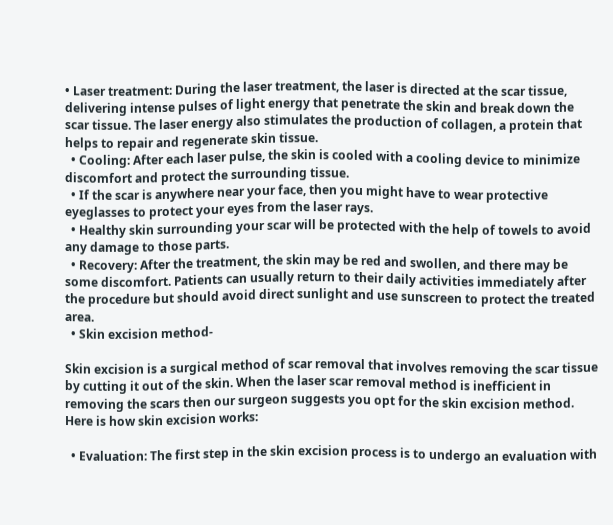• Laser treatment: During the laser treatment, the laser is directed at the scar tissue, delivering intense pulses of light energy that penetrate the skin and break down the scar tissue. The laser energy also stimulates the production of collagen, a protein that helps to repair and regenerate skin tissue.
  • Cooling: After each laser pulse, the skin is cooled with a cooling device to minimize discomfort and protect the surrounding tissue.
  • If the scar is anywhere near your face, then you might have to wear protective eyeglasses to protect your eyes from the laser rays.
  • Healthy skin surrounding your scar will be protected with the help of towels to avoid any damage to those parts.
  • Recovery: After the treatment, the skin may be red and swollen, and there may be some discomfort. Patients can usually return to their daily activities immediately after the procedure but should avoid direct sunlight and use sunscreen to protect the treated area.
  • Skin excision method-

Skin excision is a surgical method of scar removal that involves removing the scar tissue by cutting it out of the skin. When the laser scar removal method is inefficient in removing the scars then our surgeon suggests you opt for the skin excision method.  Here is how skin excision works:

  • Evaluation: The first step in the skin excision process is to undergo an evaluation with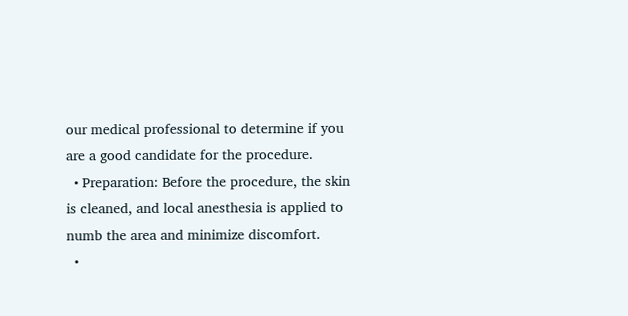our medical professional to determine if you are a good candidate for the procedure.
  • Preparation: Before the procedure, the skin is cleaned, and local anesthesia is applied to numb the area and minimize discomfort.
  •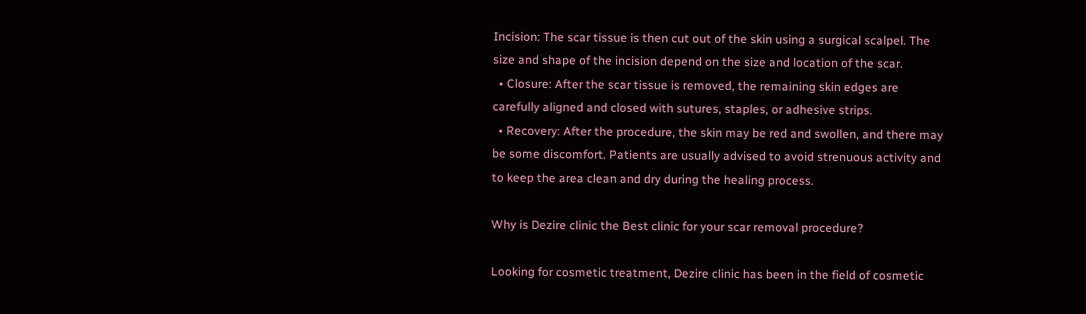Incision: The scar tissue is then cut out of the skin using a surgical scalpel. The size and shape of the incision depend on the size and location of the scar.
  • Closure: After the scar tissue is removed, the remaining skin edges are carefully aligned and closed with sutures, staples, or adhesive strips.
  • Recovery: After the procedure, the skin may be red and swollen, and there may be some discomfort. Patients are usually advised to avoid strenuous activity and to keep the area clean and dry during the healing process.

Why is Dezire clinic the Best clinic for your scar removal procedure?

Looking for cosmetic treatment, Dezire clinic has been in the field of cosmetic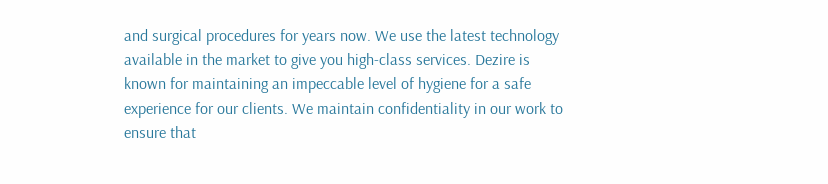and surgical procedures for years now. We use the latest technology available in the market to give you high-class services. Dezire is known for maintaining an impeccable level of hygiene for a safe experience for our clients. We maintain confidentiality in our work to ensure that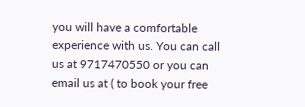you will have a comfortable experience with us. You can call us at 9717470550 or you can email us at ( to book your free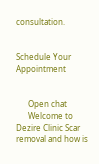consultation.


Schedule Your Appointment


      Open chat
      Welcome to Dezire Clinic Scar removal and how is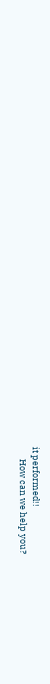it performed!!
      How can we help you?